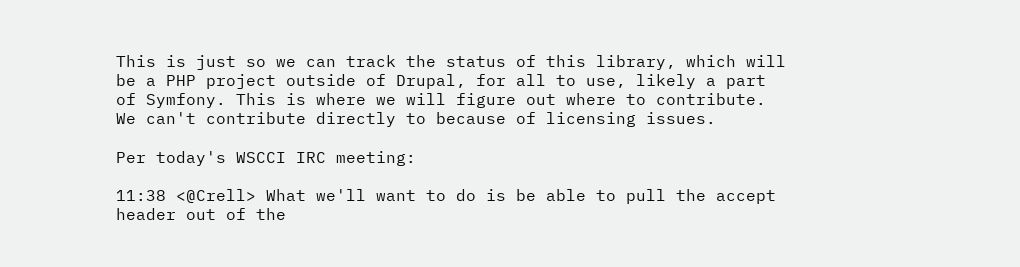This is just so we can track the status of this library, which will be a PHP project outside of Drupal, for all to use, likely a part of Symfony. This is where we will figure out where to contribute. We can't contribute directly to because of licensing issues.

Per today's WSCCI IRC meeting:

11:38 <@Crell> What we'll want to do is be able to pull the accept header out of the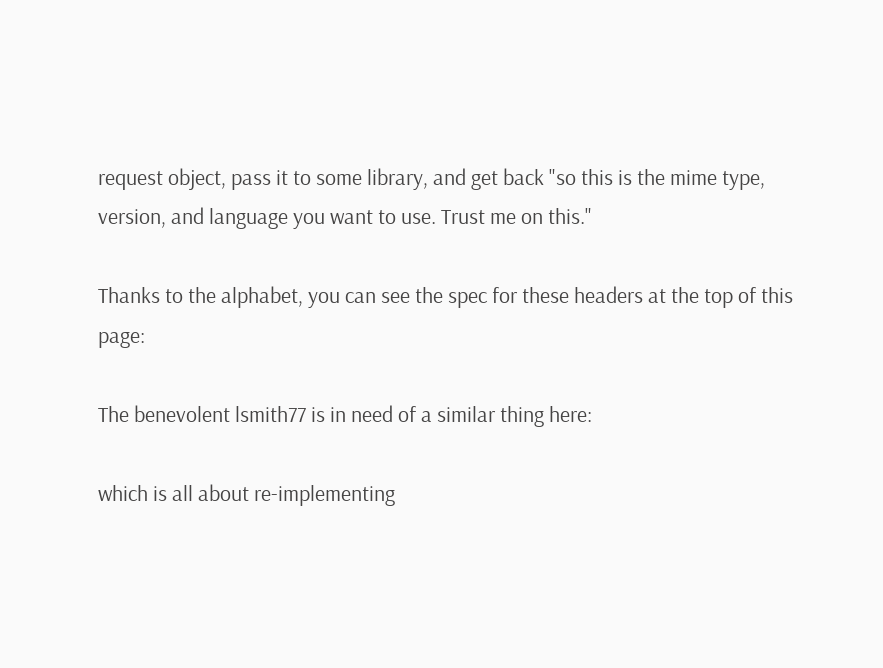request object, pass it to some library, and get back "so this is the mime type, version, and language you want to use. Trust me on this."

Thanks to the alphabet, you can see the spec for these headers at the top of this page:

The benevolent lsmith77 is in need of a similar thing here:

which is all about re-implementing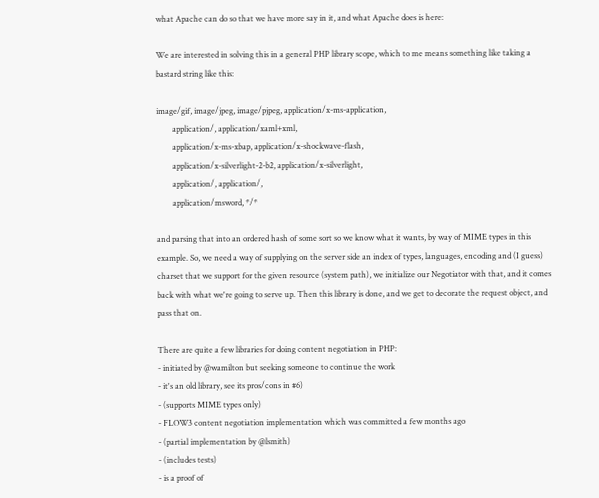what Apache can do so that we have more say in it, and what Apache does is here:

We are interested in solving this in a general PHP library scope, which to me means something like taking a bastard string like this:

image/gif, image/jpeg, image/pjpeg, application/x-ms-application,
        application/, application/xaml+xml,
        application/x-ms-xbap, application/x-shockwave-flash,
        application/x-silverlight-2-b2, application/x-silverlight,
        application/, application/,
        application/msword, */*

and parsing that into an ordered hash of some sort so we know what it wants, by way of MIME types in this example. So, we need a way of supplying on the server side an index of types, languages, encoding and (I guess) charset that we support for the given resource (system path), we initialize our Negotiator with that, and it comes back with what we're going to serve up. Then this library is done, and we get to decorate the request object, and pass that on.

There are quite a few libraries for doing content negotiation in PHP:
- initiated by @wamilton but seeking someone to continue the work
- it's an old library, see its pros/cons in #6)
- (supports MIME types only)
- FLOW3 content negotiation implementation which was committed a few months ago
- (partial implementation by @lsmith)
- (includes tests)
- is a proof of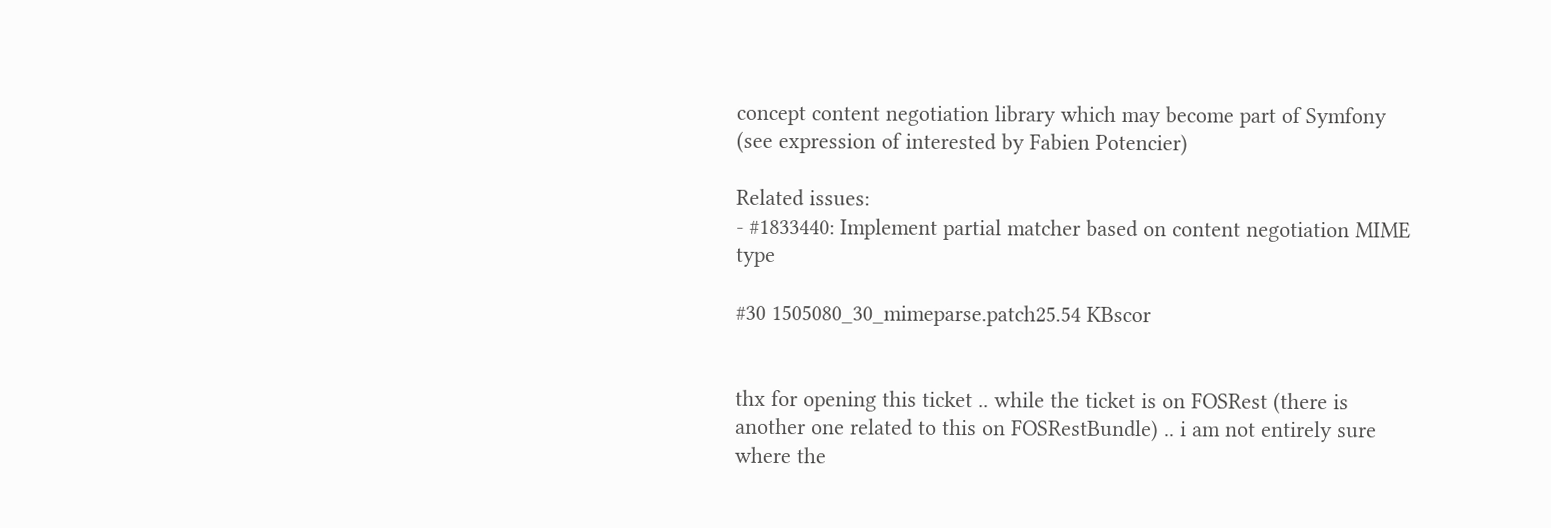concept content negotiation library which may become part of Symfony (see expression of interested by Fabien Potencier)

Related issues:
- #1833440: Implement partial matcher based on content negotiation MIME type

#30 1505080_30_mimeparse.patch25.54 KBscor


thx for opening this ticket .. while the ticket is on FOSRest (there is another one related to this on FOSRestBundle) .. i am not entirely sure where the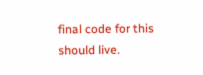final code for this should live.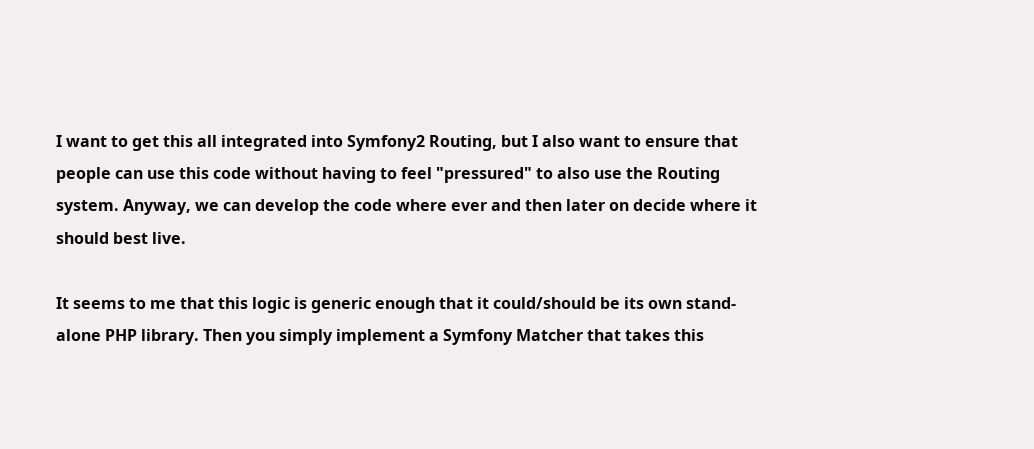I want to get this all integrated into Symfony2 Routing, but I also want to ensure that people can use this code without having to feel "pressured" to also use the Routing system. Anyway, we can develop the code where ever and then later on decide where it should best live.

It seems to me that this logic is generic enough that it could/should be its own stand-alone PHP library. Then you simply implement a Symfony Matcher that takes this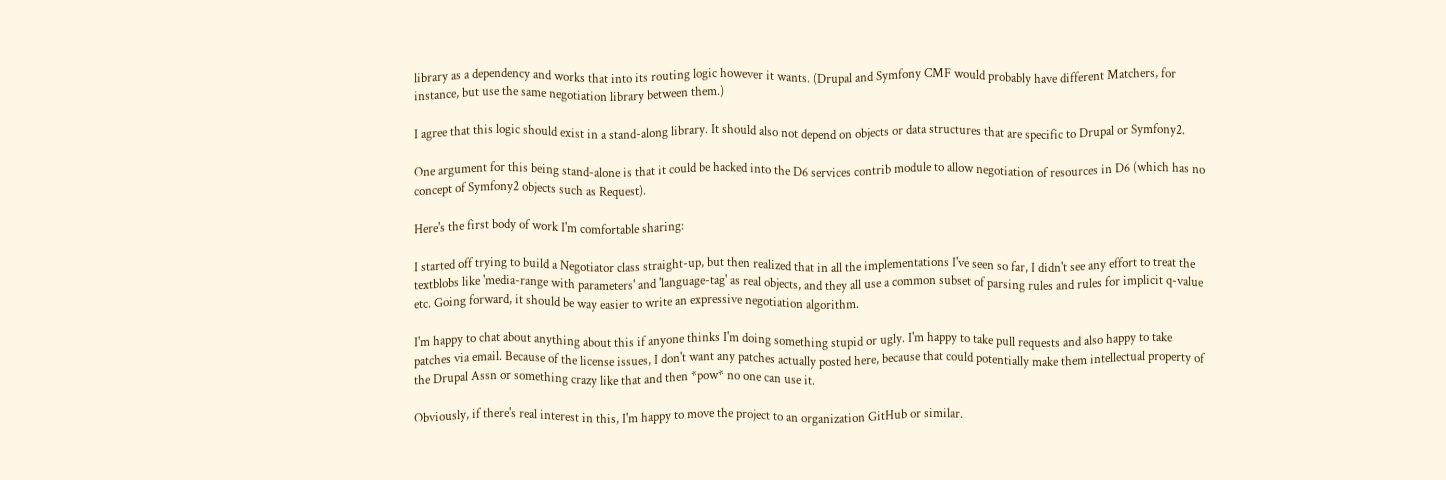library as a dependency and works that into its routing logic however it wants. (Drupal and Symfony CMF would probably have different Matchers, for instance, but use the same negotiation library between them.)

I agree that this logic should exist in a stand-along library. It should also not depend on objects or data structures that are specific to Drupal or Symfony2.

One argument for this being stand-alone is that it could be hacked into the D6 services contrib module to allow negotiation of resources in D6 (which has no concept of Symfony2 objects such as Request).

Here's the first body of work I'm comfortable sharing:

I started off trying to build a Negotiator class straight-up, but then realized that in all the implementations I've seen so far, I didn't see any effort to treat the textblobs like 'media-range with parameters' and 'language-tag' as real objects, and they all use a common subset of parsing rules and rules for implicit q-value etc. Going forward, it should be way easier to write an expressive negotiation algorithm.

I'm happy to chat about anything about this if anyone thinks I'm doing something stupid or ugly. I'm happy to take pull requests and also happy to take patches via email. Because of the license issues, I don't want any patches actually posted here, because that could potentially make them intellectual property of the Drupal Assn or something crazy like that and then *pow* no one can use it.

Obviously, if there's real interest in this, I'm happy to move the project to an organization GitHub or similar.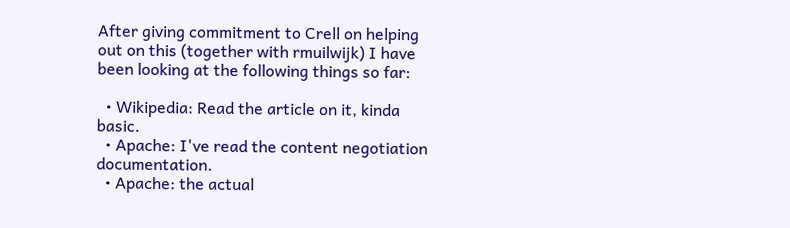After giving commitment to Crell on helping out on this (together with rmuilwijk) I have been looking at the following things so far:

  • Wikipedia: Read the article on it, kinda basic.
  • Apache: I've read the content negotiation documentation.
  • Apache: the actual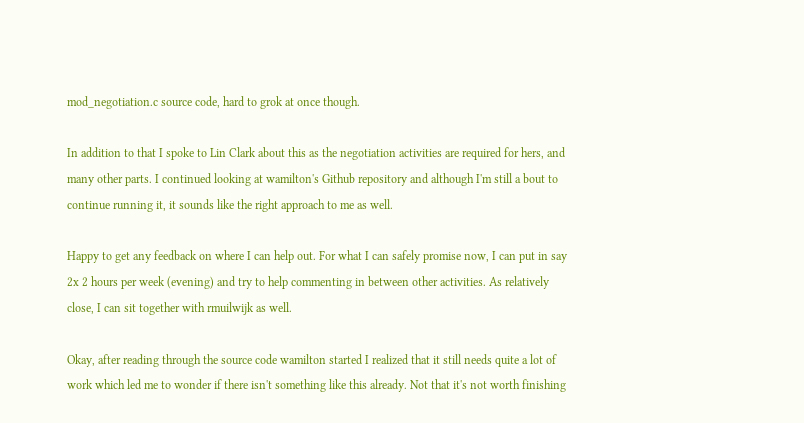mod_negotiation.c source code, hard to grok at once though.

In addition to that I spoke to Lin Clark about this as the negotiation activities are required for hers, and many other parts. I continued looking at wamilton's Github repository and although I'm still a bout to continue running it, it sounds like the right approach to me as well.

Happy to get any feedback on where I can help out. For what I can safely promise now, I can put in say 2x 2 hours per week (evening) and try to help commenting in between other activities. As relatively close, I can sit together with rmuilwijk as well.

Okay, after reading through the source code wamilton started I realized that it still needs quite a lot of work which led me to wonder if there isn't something like this already. Not that it's not worth finishing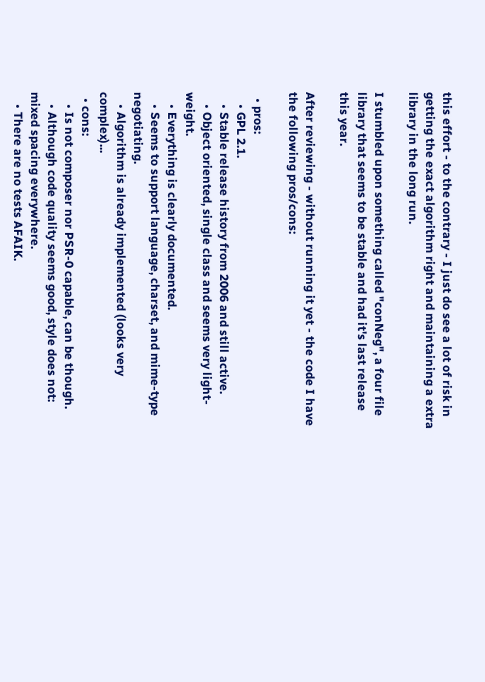this effort - to the contrary - I just do see a lot of risk in getting the exact algorithm right and maintaining a extra library in the long run.

I stumbled upon something called "conNeg", a four file library that seems to be stable and had it's last release this year.

After reviewing - without running it yet - the code I have the following pros/cons:

  • pros:
    • GPL 2.1.
    • Stable release history from 2006 and still active.
    • Object oriented, single class and seems very light-weight.
    • Everything is clearly documented.
    • Seems to support language, charset, and mime-type negotiating.
    • Algorithm is already implemented (looks very complex)...
  • cons:
    • Is not composer nor PSR-0 capable, can be though.
    • Although code quality seems good, style does not: mixed spacing everywhere.
    • There are no tests AFAIK.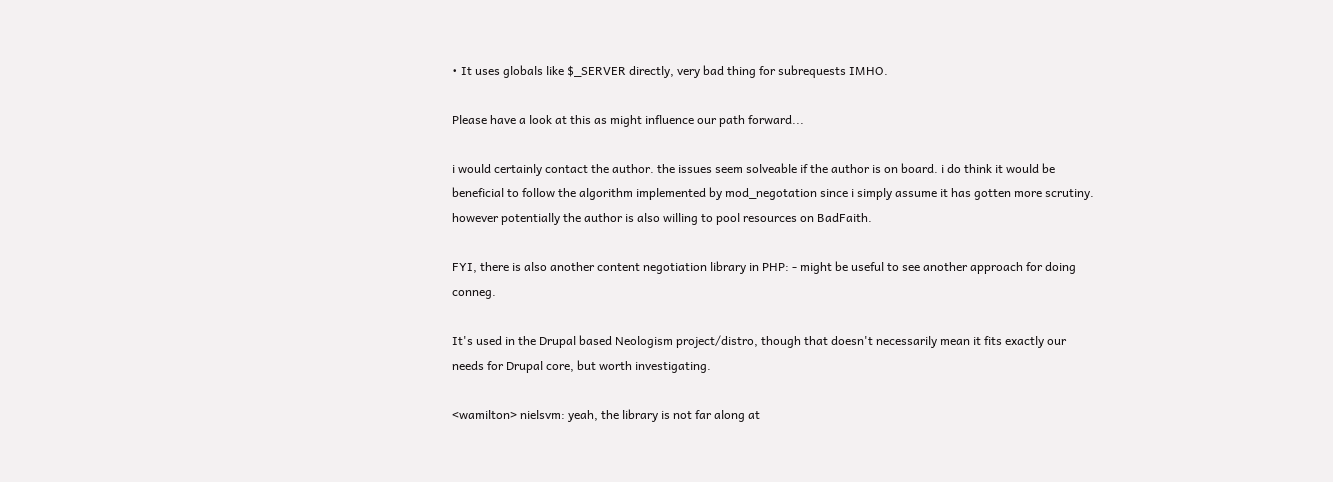• It uses globals like $_SERVER directly, very bad thing for subrequests IMHO.

Please have a look at this as might influence our path forward...

i would certainly contact the author. the issues seem solveable if the author is on board. i do think it would be beneficial to follow the algorithm implemented by mod_negotation since i simply assume it has gotten more scrutiny. however potentially the author is also willing to pool resources on BadFaith.

FYI, there is also another content negotiation library in PHP: - might be useful to see another approach for doing conneg.

It's used in the Drupal based Neologism project/distro, though that doesn't necessarily mean it fits exactly our needs for Drupal core, but worth investigating.

<wamilton> nielsvm: yeah, the library is not far along at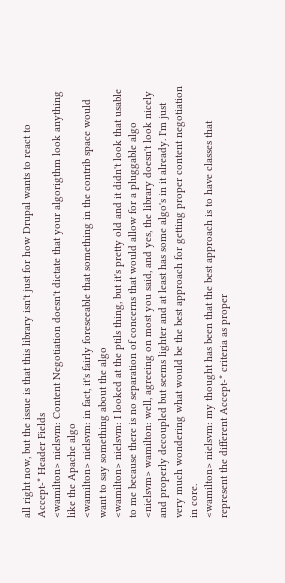all right now, but the issue is that this library isn't just for how Drupal wants to react to Accept-* Header Fields
<wamilton> nielsvm: Content Negotiation doesn't dictate that your algorigthm look anything like the Apache algo
<wamilton> nielsvm: in fact, it's fairly foreseeable that something in the contrib space would want to say something about the algo
<wamilton> nielsvm: I looked at the ptils thing, but it's pretty old and it didn't look that usable to me because there is no separation of concerns that would allow for a pluggable algo
<nielsvm> wamilton: well, agreeing on most you said, and yes, the library doesn't look nicely and properly decoupled but seems lighter and at least has some algo's in it already. I'm just very much wondering what would be the best approach for getting proper content negotiation in core.
<wamilton> nielsvm: my thought has been that the best approach is to have classes that represent the different Accept-* criteria as proper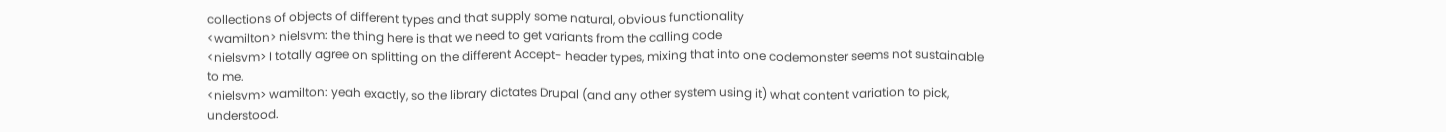collections of objects of different types and that supply some natural, obvious functionality
<wamilton> nielsvm: the thing here is that we need to get variants from the calling code
<nielsvm> I totally agree on splitting on the different Accept- header types, mixing that into one codemonster seems not sustainable to me.
<nielsvm> wamilton: yeah exactly, so the library dictates Drupal (and any other system using it) what content variation to pick, understood.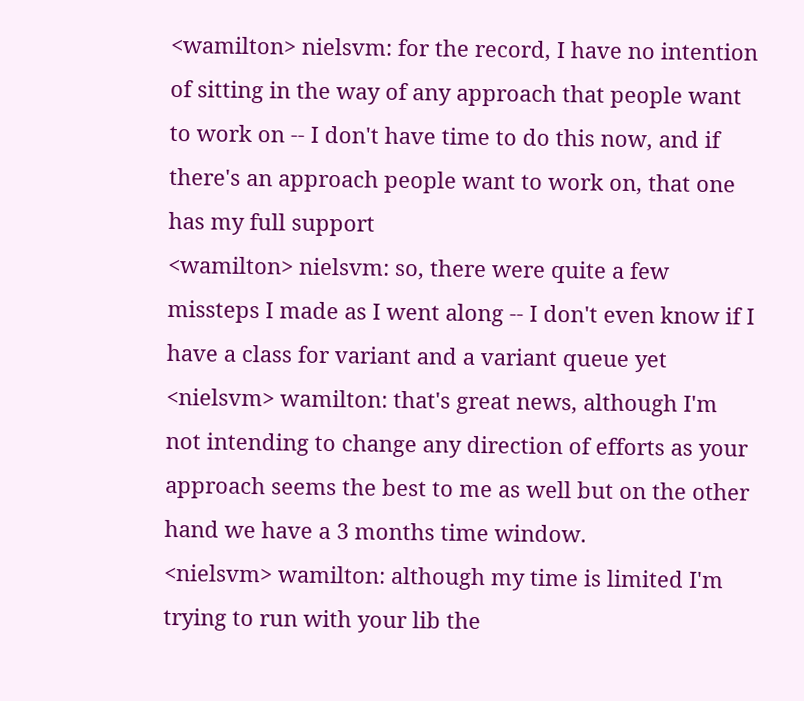<wamilton> nielsvm: for the record, I have no intention of sitting in the way of any approach that people want to work on -- I don't have time to do this now, and if there's an approach people want to work on, that one has my full support
<wamilton> nielsvm: so, there were quite a few missteps I made as I went along -- I don't even know if I have a class for variant and a variant queue yet
<nielsvm> wamilton: that's great news, although I'm not intending to change any direction of efforts as your approach seems the best to me as well but on the other hand we have a 3 months time window.
<nielsvm> wamilton: although my time is limited I'm trying to run with your lib the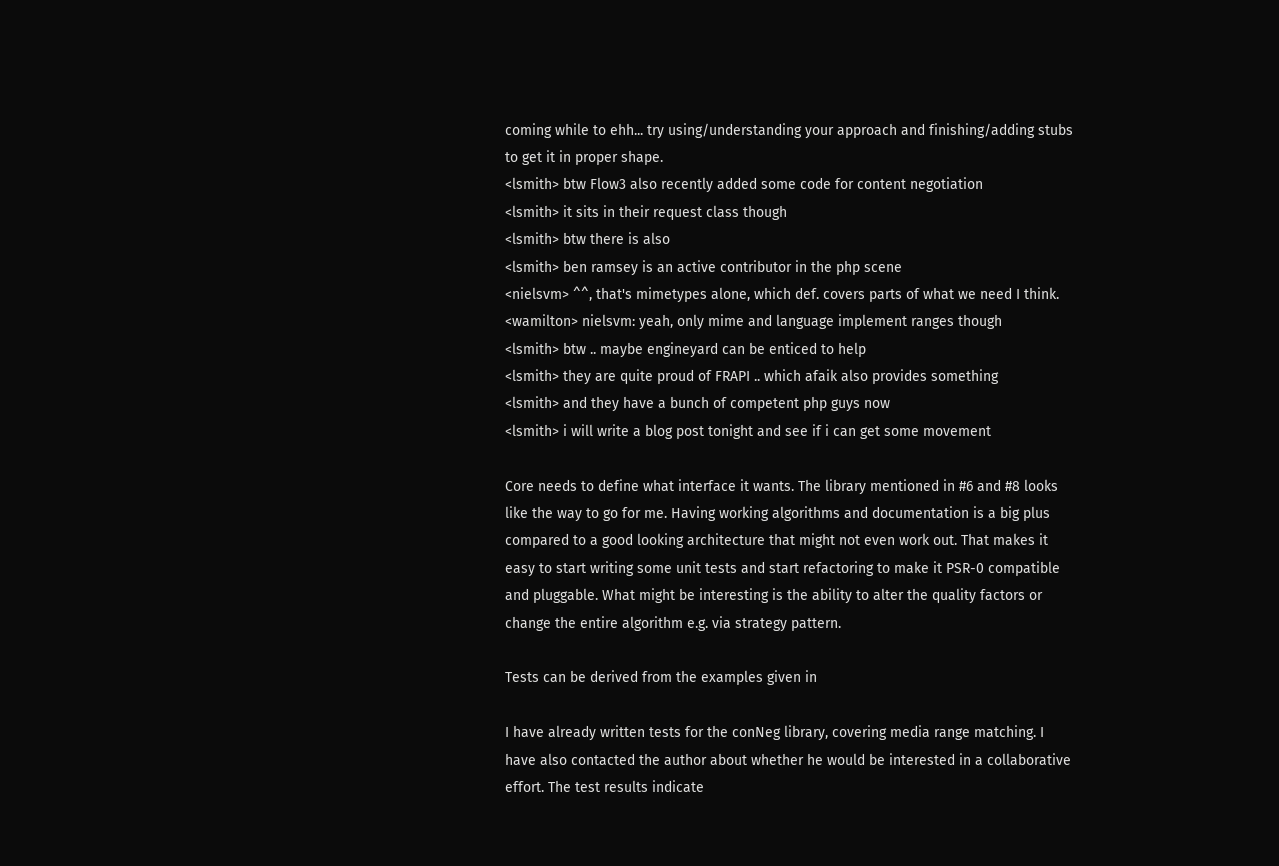coming while to ehh... try using/understanding your approach and finishing/adding stubs to get it in proper shape.
<lsmith> btw Flow3 also recently added some code for content negotiation
<lsmith> it sits in their request class though
<lsmith> btw there is also
<lsmith> ben ramsey is an active contributor in the php scene
<nielsvm> ^^, that's mimetypes alone, which def. covers parts of what we need I think.
<wamilton> nielsvm: yeah, only mime and language implement ranges though
<lsmith> btw .. maybe engineyard can be enticed to help
<lsmith> they are quite proud of FRAPI .. which afaik also provides something
<lsmith> and they have a bunch of competent php guys now
<lsmith> i will write a blog post tonight and see if i can get some movement

Core needs to define what interface it wants. The library mentioned in #6 and #8 looks like the way to go for me. Having working algorithms and documentation is a big plus compared to a good looking architecture that might not even work out. That makes it easy to start writing some unit tests and start refactoring to make it PSR-0 compatible and pluggable. What might be interesting is the ability to alter the quality factors or change the entire algorithm e.g. via strategy pattern.

Tests can be derived from the examples given in

I have already written tests for the conNeg library, covering media range matching. I have also contacted the author about whether he would be interested in a collaborative effort. The test results indicate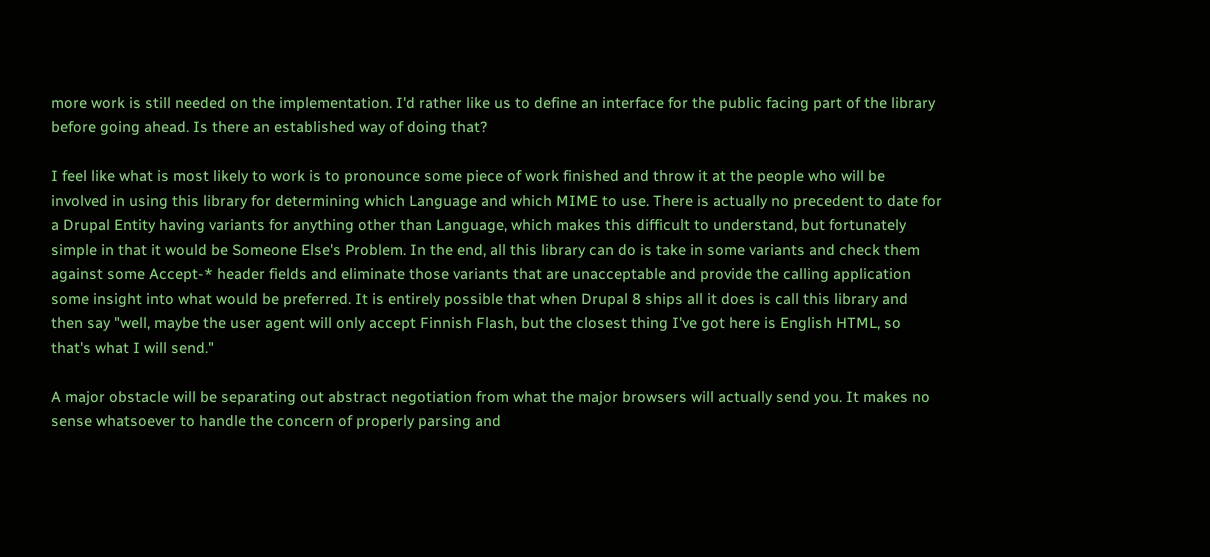more work is still needed on the implementation. I'd rather like us to define an interface for the public facing part of the library before going ahead. Is there an established way of doing that?

I feel like what is most likely to work is to pronounce some piece of work finished and throw it at the people who will be involved in using this library for determining which Language and which MIME to use. There is actually no precedent to date for a Drupal Entity having variants for anything other than Language, which makes this difficult to understand, but fortunately simple in that it would be Someone Else's Problem. In the end, all this library can do is take in some variants and check them against some Accept-* header fields and eliminate those variants that are unacceptable and provide the calling application some insight into what would be preferred. It is entirely possible that when Drupal 8 ships all it does is call this library and then say "well, maybe the user agent will only accept Finnish Flash, but the closest thing I've got here is English HTML, so that's what I will send."

A major obstacle will be separating out abstract negotiation from what the major browsers will actually send you. It makes no sense whatsoever to handle the concern of properly parsing and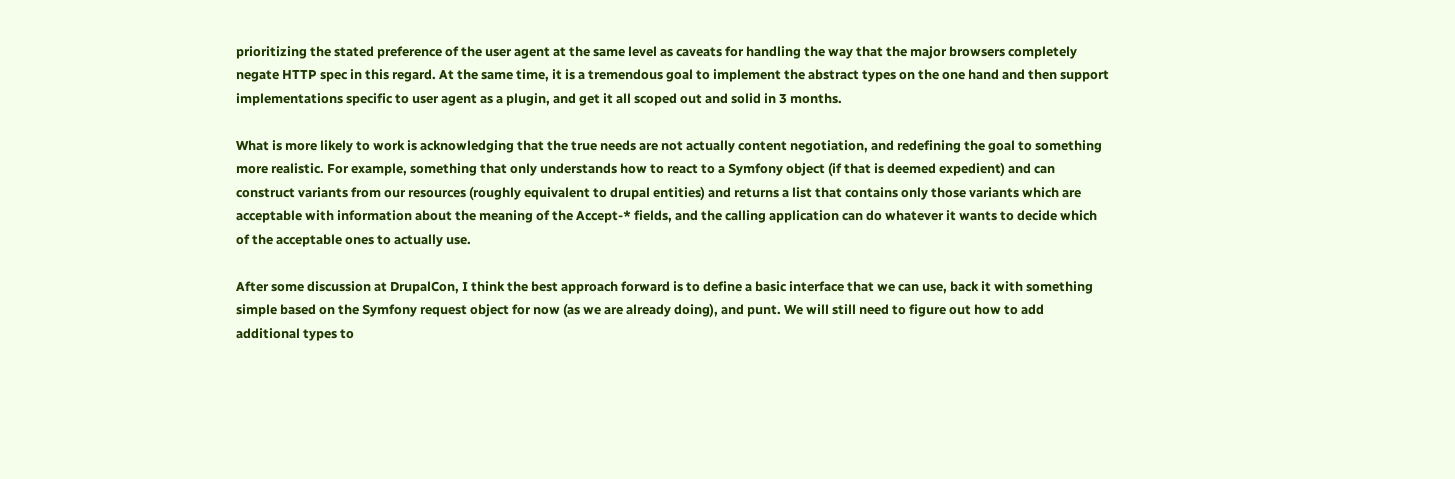prioritizing the stated preference of the user agent at the same level as caveats for handling the way that the major browsers completely negate HTTP spec in this regard. At the same time, it is a tremendous goal to implement the abstract types on the one hand and then support implementations specific to user agent as a plugin, and get it all scoped out and solid in 3 months.

What is more likely to work is acknowledging that the true needs are not actually content negotiation, and redefining the goal to something more realistic. For example, something that only understands how to react to a Symfony object (if that is deemed expedient) and can construct variants from our resources (roughly equivalent to drupal entities) and returns a list that contains only those variants which are acceptable with information about the meaning of the Accept-* fields, and the calling application can do whatever it wants to decide which of the acceptable ones to actually use.

After some discussion at DrupalCon, I think the best approach forward is to define a basic interface that we can use, back it with something simple based on the Symfony request object for now (as we are already doing), and punt. We will still need to figure out how to add additional types to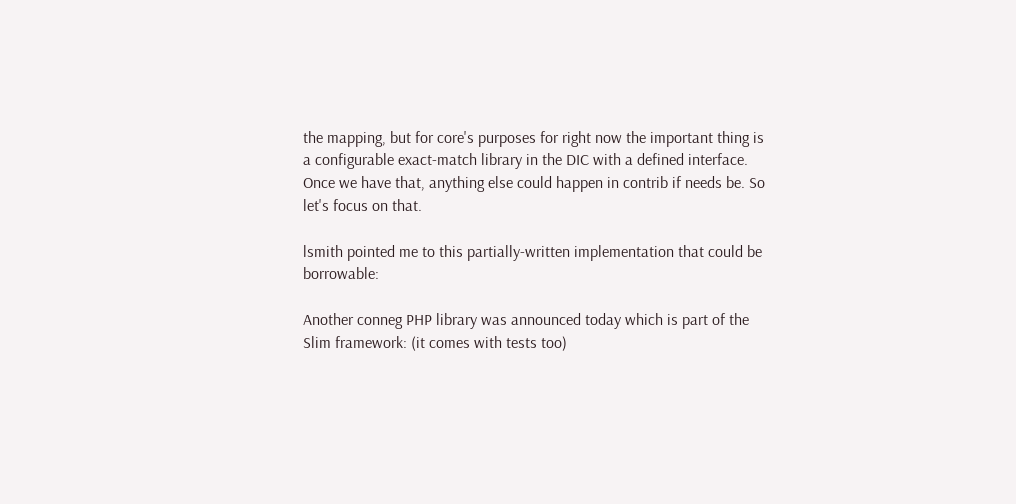the mapping, but for core's purposes for right now the important thing is a configurable exact-match library in the DIC with a defined interface. Once we have that, anything else could happen in contrib if needs be. So let's focus on that.

lsmith pointed me to this partially-written implementation that could be borrowable:

Another conneg PHP library was announced today which is part of the Slim framework: (it comes with tests too)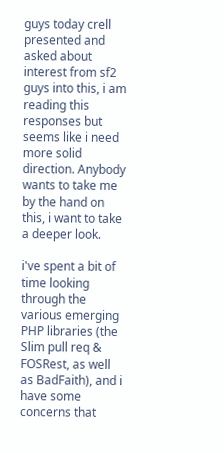guys today crell presented and asked about interest from sf2 guys into this, i am reading this responses but seems like i need more solid direction. Anybody wants to take me by the hand on this, i want to take a deeper look.

i've spent a bit of time looking through the various emerging PHP libraries (the Slim pull req & FOSRest, as well as BadFaith), and i have some concerns that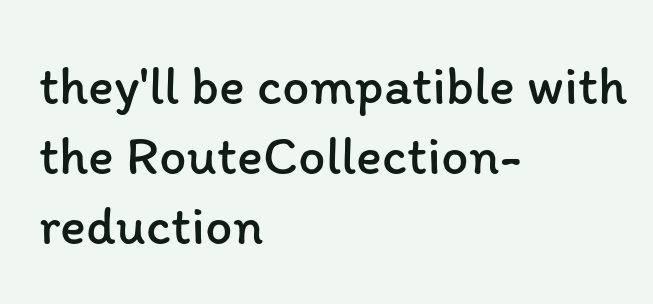they'll be compatible with the RouteCollection-reduction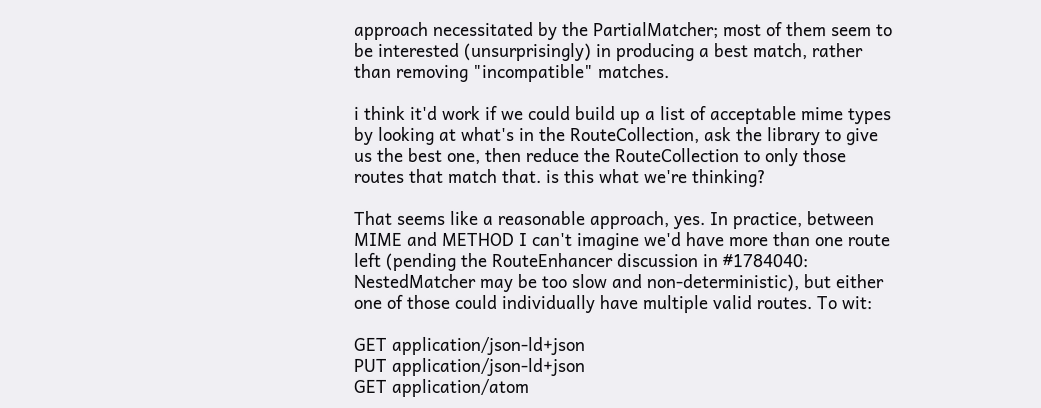approach necessitated by the PartialMatcher; most of them seem to be interested (unsurprisingly) in producing a best match, rather than removing "incompatible" matches.

i think it'd work if we could build up a list of acceptable mime types by looking at what's in the RouteCollection, ask the library to give us the best one, then reduce the RouteCollection to only those routes that match that. is this what we're thinking?

That seems like a reasonable approach, yes. In practice, between MIME and METHOD I can't imagine we'd have more than one route left (pending the RouteEnhancer discussion in #1784040: NestedMatcher may be too slow and non-deterministic), but either one of those could individually have multiple valid routes. To wit:

GET application/json-ld+json
PUT application/json-ld+json
GET application/atom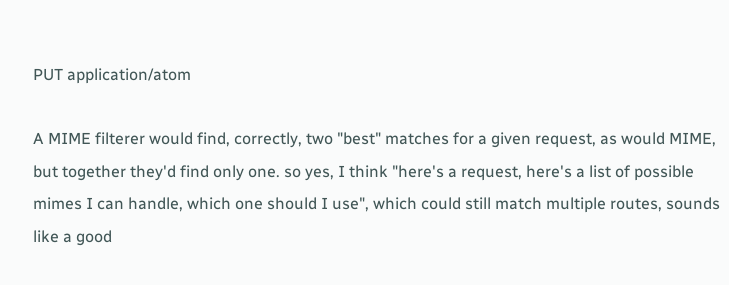PUT application/atom

A MIME filterer would find, correctly, two "best" matches for a given request, as would MIME, but together they'd find only one. so yes, I think "here's a request, here's a list of possible mimes I can handle, which one should I use", which could still match multiple routes, sounds like a good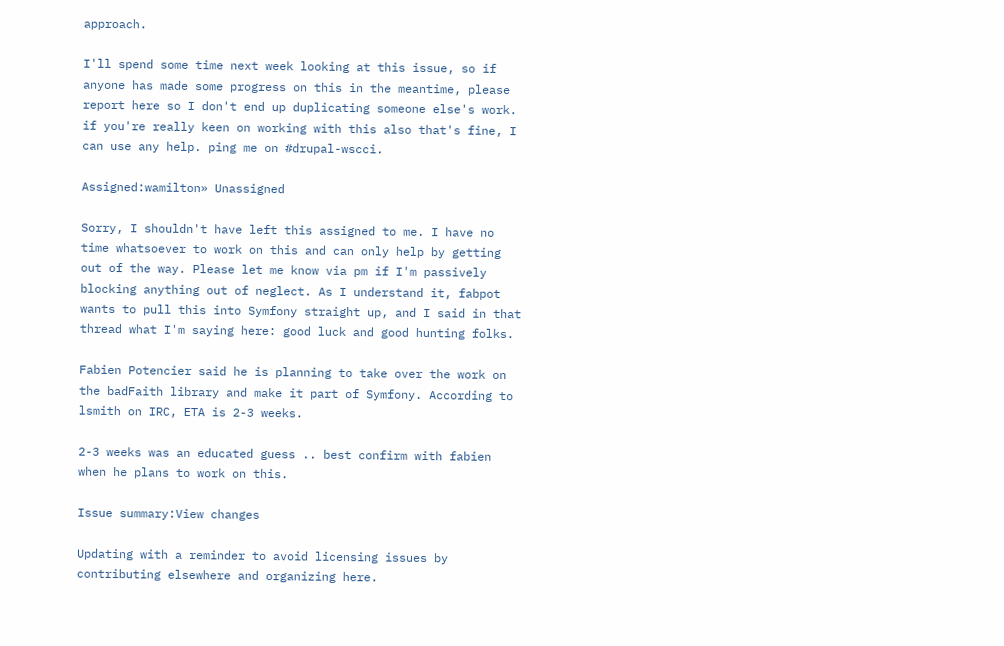approach.

I'll spend some time next week looking at this issue, so if anyone has made some progress on this in the meantime, please report here so I don't end up duplicating someone else's work. if you're really keen on working with this also that's fine, I can use any help. ping me on #drupal-wscci.

Assigned:wamilton» Unassigned

Sorry, I shouldn't have left this assigned to me. I have no time whatsoever to work on this and can only help by getting out of the way. Please let me know via pm if I'm passively blocking anything out of neglect. As I understand it, fabpot wants to pull this into Symfony straight up, and I said in that thread what I'm saying here: good luck and good hunting folks.

Fabien Potencier said he is planning to take over the work on the badFaith library and make it part of Symfony. According to lsmith on IRC, ETA is 2-3 weeks.

2-3 weeks was an educated guess .. best confirm with fabien when he plans to work on this.

Issue summary:View changes

Updating with a reminder to avoid licensing issues by contributing elsewhere and organizing here.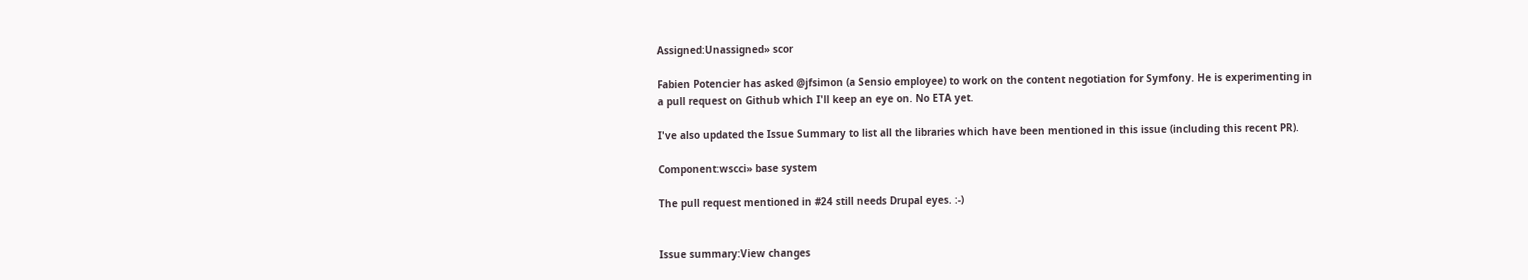Assigned:Unassigned» scor

Fabien Potencier has asked @jfsimon (a Sensio employee) to work on the content negotiation for Symfony. He is experimenting in a pull request on Github which I'll keep an eye on. No ETA yet.

I've also updated the Issue Summary to list all the libraries which have been mentioned in this issue (including this recent PR).

Component:wscci» base system

The pull request mentioned in #24 still needs Drupal eyes. :-)


Issue summary:View changes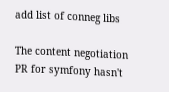add list of conneg libs

The content negotiation PR for symfony hasn't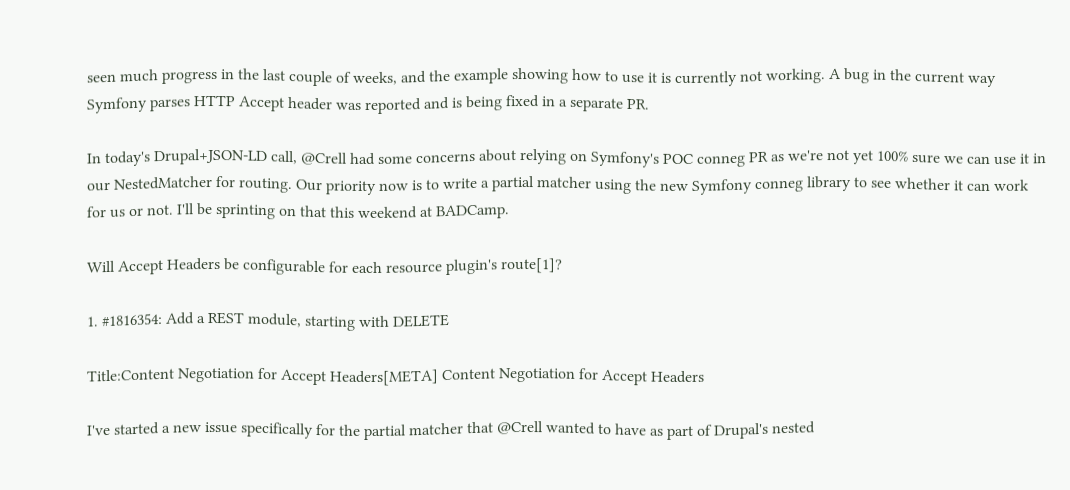seen much progress in the last couple of weeks, and the example showing how to use it is currently not working. A bug in the current way Symfony parses HTTP Accept header was reported and is being fixed in a separate PR.

In today's Drupal+JSON-LD call, @Crell had some concerns about relying on Symfony's POC conneg PR as we're not yet 100% sure we can use it in our NestedMatcher for routing. Our priority now is to write a partial matcher using the new Symfony conneg library to see whether it can work for us or not. I'll be sprinting on that this weekend at BADCamp.

Will Accept Headers be configurable for each resource plugin's route[1]?

1. #1816354: Add a REST module, starting with DELETE

Title:Content Negotiation for Accept Headers[META] Content Negotiation for Accept Headers

I've started a new issue specifically for the partial matcher that @Crell wanted to have as part of Drupal's nested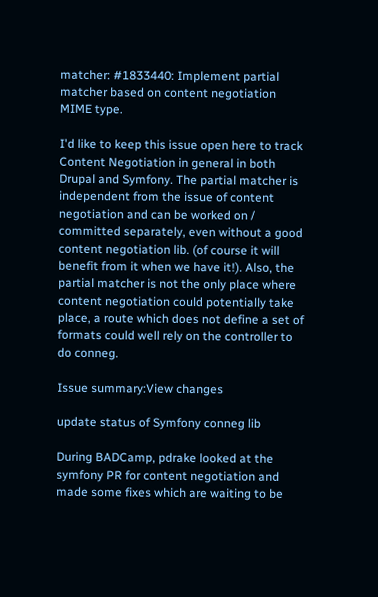matcher: #1833440: Implement partial matcher based on content negotiation MIME type.

I'd like to keep this issue open here to track Content Negotiation in general in both Drupal and Symfony. The partial matcher is independent from the issue of content negotiation and can be worked on / committed separately, even without a good content negotiation lib. (of course it will benefit from it when we have it!). Also, the partial matcher is not the only place where content negotiation could potentially take place, a route which does not define a set of formats could well rely on the controller to do conneg.

Issue summary:View changes

update status of Symfony conneg lib

During BADCamp, pdrake looked at the symfony PR for content negotiation and made some fixes which are waiting to be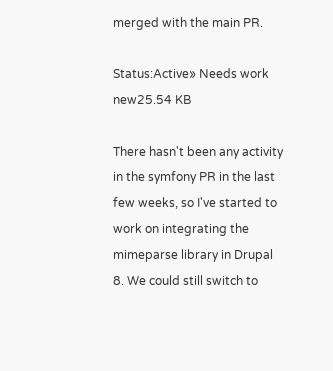merged with the main PR.

Status:Active» Needs work
new25.54 KB

There hasn't been any activity in the symfony PR in the last few weeks, so I've started to work on integrating the mimeparse library in Drupal 8. We could still switch to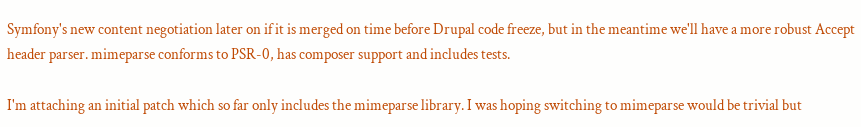Symfony's new content negotiation later on if it is merged on time before Drupal code freeze, but in the meantime we'll have a more robust Accept header parser. mimeparse conforms to PSR-0, has composer support and includes tests.

I'm attaching an initial patch which so far only includes the mimeparse library. I was hoping switching to mimeparse would be trivial but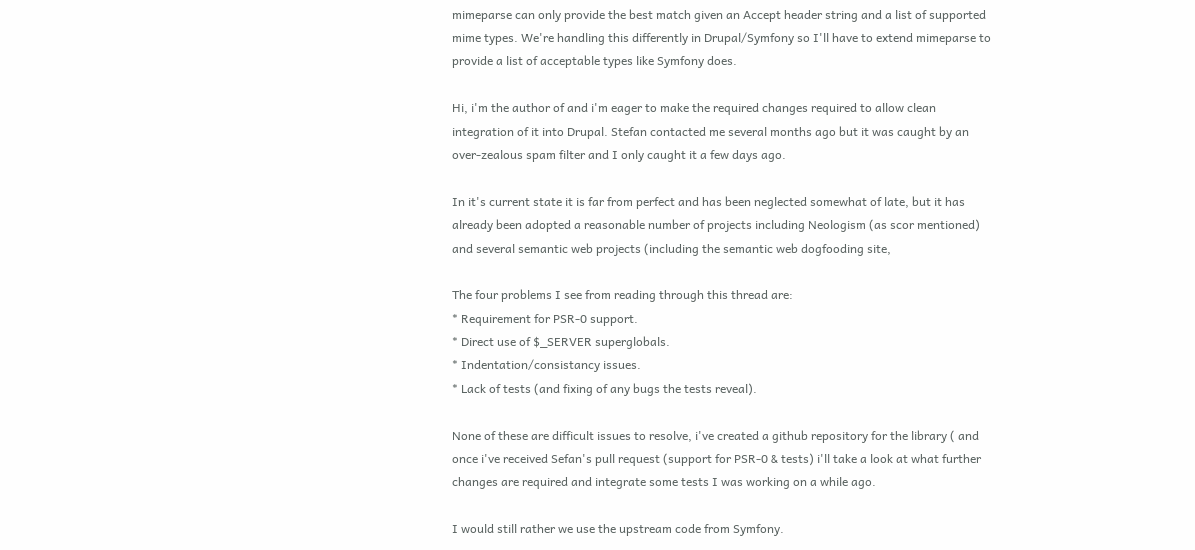mimeparse can only provide the best match given an Accept header string and a list of supported mime types. We're handling this differently in Drupal/Symfony so I'll have to extend mimeparse to provide a list of acceptable types like Symfony does.

Hi, i'm the author of and i'm eager to make the required changes required to allow clean integration of it into Drupal. Stefan contacted me several months ago but it was caught by an over-zealous spam filter and I only caught it a few days ago.

In it's current state it is far from perfect and has been neglected somewhat of late, but it has already been adopted a reasonable number of projects including Neologism (as scor mentioned) and several semantic web projects (including the semantic web dogfooding site,

The four problems I see from reading through this thread are:
* Requirement for PSR-0 support.
* Direct use of $_SERVER superglobals.
* Indentation/consistancy issues.
* Lack of tests (and fixing of any bugs the tests reveal).

None of these are difficult issues to resolve, i've created a github repository for the library ( and once i've received Sefan's pull request (support for PSR-0 & tests) i'll take a look at what further changes are required and integrate some tests I was working on a while ago.

I would still rather we use the upstream code from Symfony.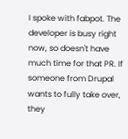I spoke with fabpot. The developer is busy right now, so doesn't have much time for that PR. If someone from Drupal wants to fully take over, they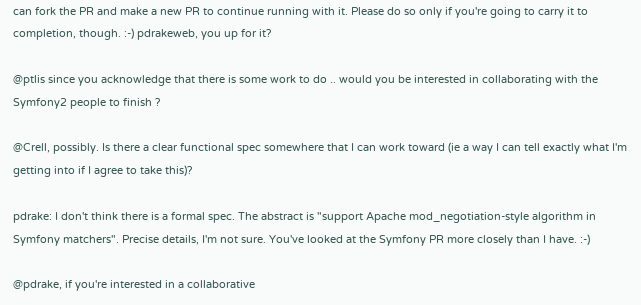can fork the PR and make a new PR to continue running with it. Please do so only if you're going to carry it to completion, though. :-) pdrakeweb, you up for it?

@ptlis since you acknowledge that there is some work to do .. would you be interested in collaborating with the Symfony2 people to finish ?

@Crell, possibly. Is there a clear functional spec somewhere that I can work toward (ie a way I can tell exactly what I'm getting into if I agree to take this)?

pdrake: I don't think there is a formal spec. The abstract is "support Apache mod_negotiation-style algorithm in Symfony matchers". Precise details, I'm not sure. You've looked at the Symfony PR more closely than I have. :-)

@pdrake, if you're interested in a collaborative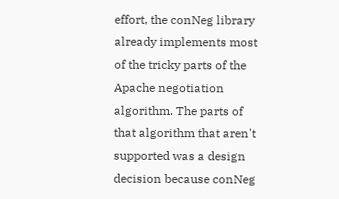effort, the conNeg library already implements most of the tricky parts of the Apache negotiation algorithm. The parts of that algorithm that aren't supported was a design decision because conNeg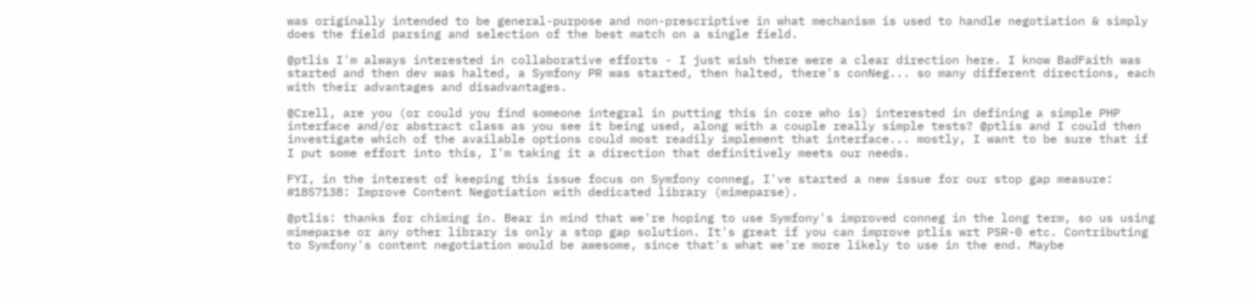was originally intended to be general-purpose and non-prescriptive in what mechanism is used to handle negotiation & simply does the field parsing and selection of the best match on a single field.

@ptlis I'm always interested in collaborative efforts - I just wish there were a clear direction here. I know BadFaith was started and then dev was halted, a Symfony PR was started, then halted, there's conNeg... so many different directions, each with their advantages and disadvantages.

@Crell, are you (or could you find someone integral in putting this in core who is) interested in defining a simple PHP interface and/or abstract class as you see it being used, along with a couple really simple tests? @ptlis and I could then investigate which of the available options could most readily implement that interface... mostly, I want to be sure that if I put some effort into this, I'm taking it a direction that definitively meets our needs.

FYI, in the interest of keeping this issue focus on Symfony conneg, I've started a new issue for our stop gap measure: #1857138: Improve Content Negotiation with dedicated library (mimeparse).

@ptlis: thanks for chiming in. Bear in mind that we're hoping to use Symfony's improved conneg in the long term, so us using mimeparse or any other library is only a stop gap solution. It's great if you can improve ptlis wrt PSR-0 etc. Contributing to Symfony's content negotiation would be awesome, since that's what we're more likely to use in the end. Maybe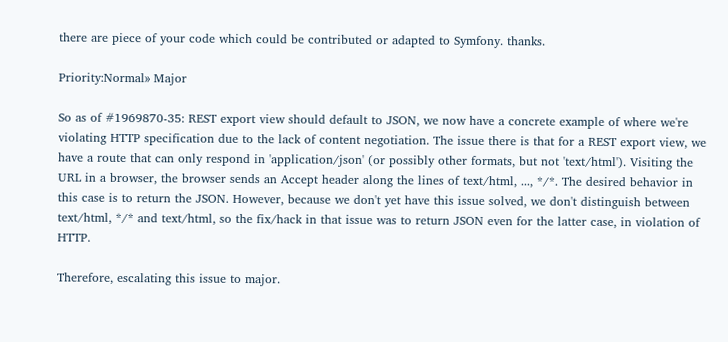there are piece of your code which could be contributed or adapted to Symfony. thanks.

Priority:Normal» Major

So as of #1969870-35: REST export view should default to JSON, we now have a concrete example of where we're violating HTTP specification due to the lack of content negotiation. The issue there is that for a REST export view, we have a route that can only respond in 'application/json' (or possibly other formats, but not 'text/html'). Visiting the URL in a browser, the browser sends an Accept header along the lines of text/html, ..., */*. The desired behavior in this case is to return the JSON. However, because we don't yet have this issue solved, we don't distinguish between text/html, */* and text/html, so the fix/hack in that issue was to return JSON even for the latter case, in violation of HTTP.

Therefore, escalating this issue to major.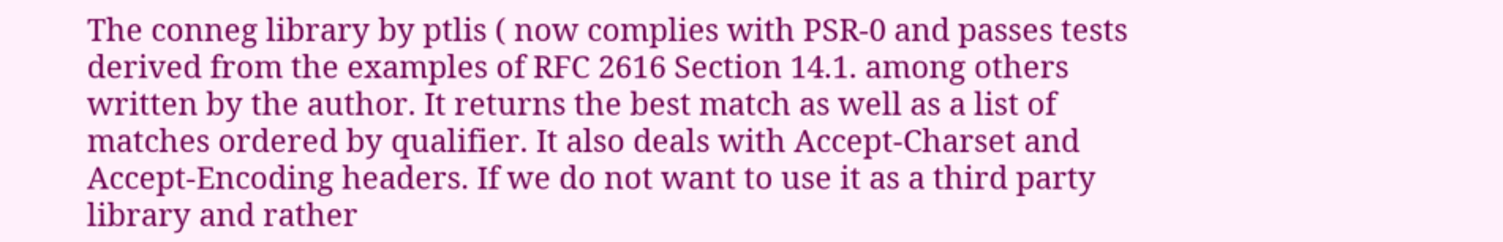The conneg library by ptlis ( now complies with PSR-0 and passes tests derived from the examples of RFC 2616 Section 14.1. among others written by the author. It returns the best match as well as a list of matches ordered by qualifier. It also deals with Accept-Charset and Accept-Encoding headers. If we do not want to use it as a third party library and rather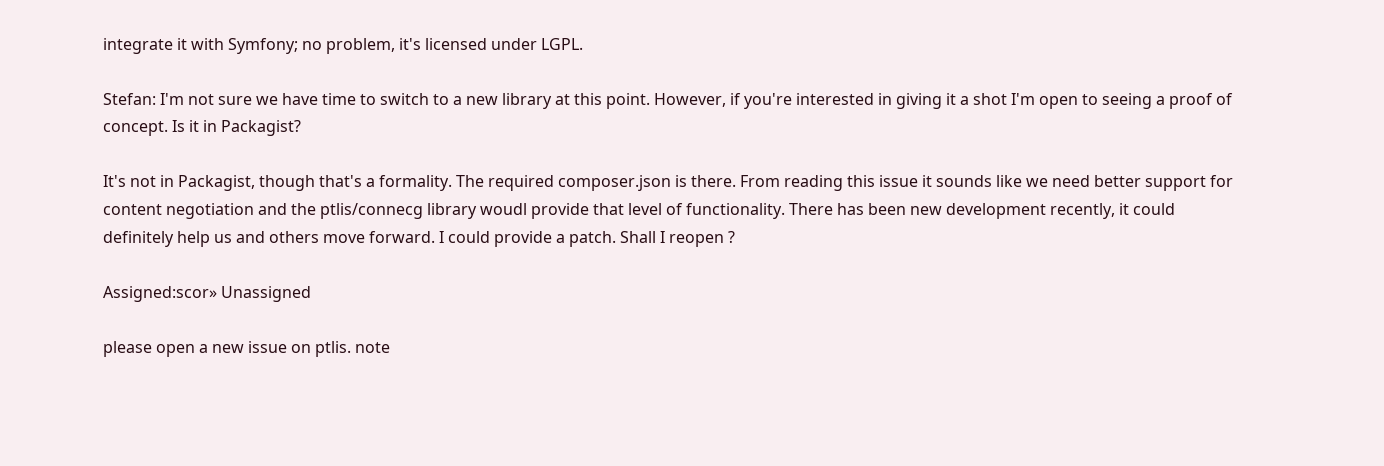integrate it with Symfony; no problem, it's licensed under LGPL.

Stefan: I'm not sure we have time to switch to a new library at this point. However, if you're interested in giving it a shot I'm open to seeing a proof of concept. Is it in Packagist?

It's not in Packagist, though that's a formality. The required composer.json is there. From reading this issue it sounds like we need better support for content negotiation and the ptlis/connecg library woudl provide that level of functionality. There has been new development recently, it could definitely help us and others move forward. I could provide a patch. Shall I reopen ?

Assigned:scor» Unassigned

please open a new issue on ptlis. note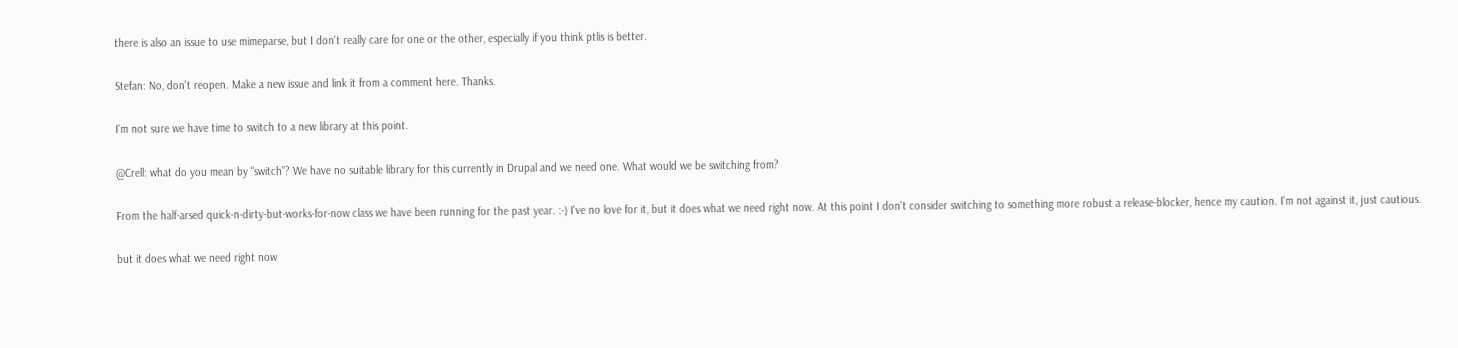there is also an issue to use mimeparse, but I don't really care for one or the other, especially if you think ptlis is better.

Stefan: No, don't reopen. Make a new issue and link it from a comment here. Thanks.

I'm not sure we have time to switch to a new library at this point.

@Crell: what do you mean by "switch"? We have no suitable library for this currently in Drupal and we need one. What would we be switching from?

From the half-arsed quick-n-dirty-but-works-for-now class we have been running for the past year. :-) I've no love for it, but it does what we need right now. At this point I don't consider switching to something more robust a release-blocker, hence my caution. I'm not against it, just cautious.

but it does what we need right now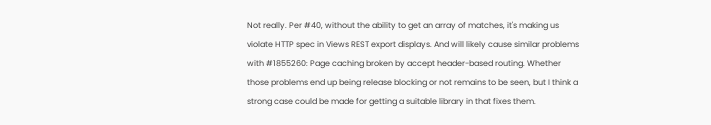Not really. Per #40, without the ability to get an array of matches, it's making us violate HTTP spec in Views REST export displays. And will likely cause similar problems with #1855260: Page caching broken by accept header-based routing. Whether those problems end up being release blocking or not remains to be seen, but I think a strong case could be made for getting a suitable library in that fixes them.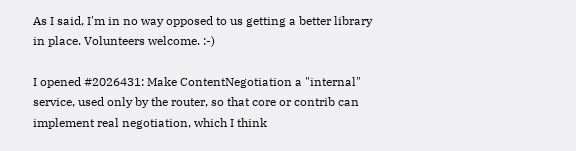As I said, I'm in no way opposed to us getting a better library in place. Volunteers welcome. :-)

I opened #2026431: Make ContentNegotiation a "internal" service, used only by the router, so that core or contrib can implement real negotiation, which I think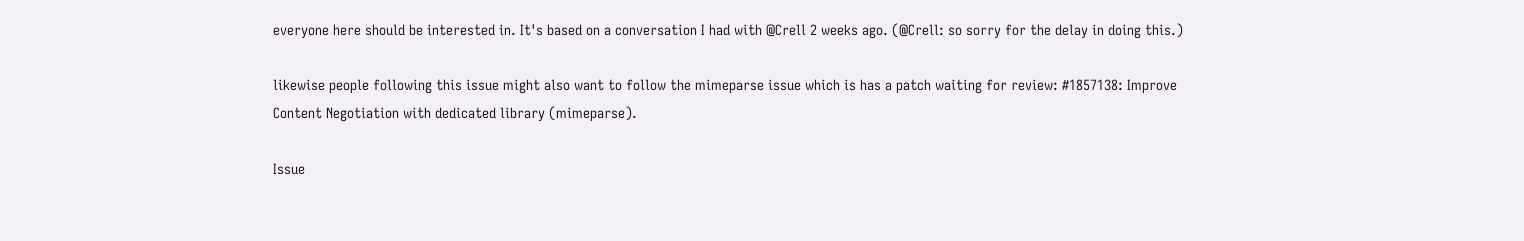everyone here should be interested in. It's based on a conversation I had with @Crell 2 weeks ago. (@Crell: so sorry for the delay in doing this.)

likewise people following this issue might also want to follow the mimeparse issue which is has a patch waiting for review: #1857138: Improve Content Negotiation with dedicated library (mimeparse).

Issue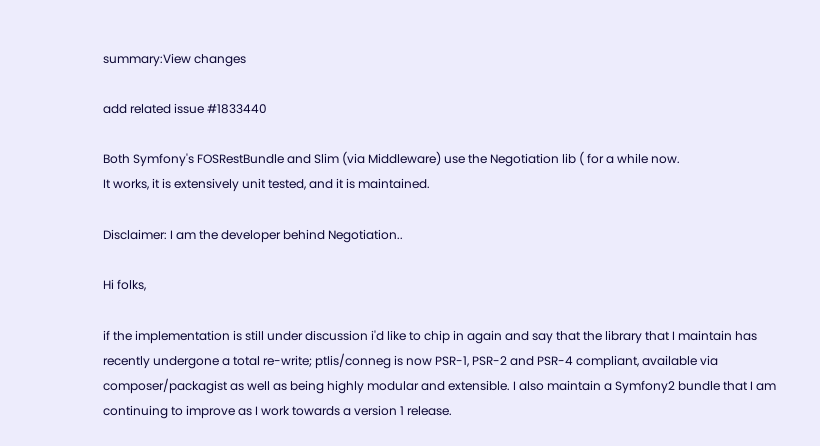summary:View changes

add related issue #1833440

Both Symfony's FOSRestBundle and Slim (via Middleware) use the Negotiation lib ( for a while now.
It works, it is extensively unit tested, and it is maintained.

Disclaimer: I am the developer behind Negotiation..

Hi folks,

if the implementation is still under discussion i'd like to chip in again and say that the library that I maintain has recently undergone a total re-write; ptlis/conneg is now PSR-1, PSR-2 and PSR-4 compliant, available via composer/packagist as well as being highly modular and extensible. I also maintain a Symfony2 bundle that I am continuing to improve as I work towards a version 1 release.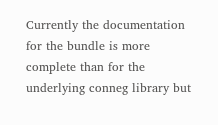Currently the documentation for the bundle is more complete than for the underlying conneg library but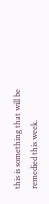this is something that will be remedied this week.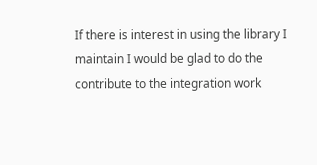If there is interest in using the library I maintain I would be glad to do the contribute to the integration work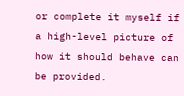or complete it myself if a high-level picture of how it should behave can be provided.